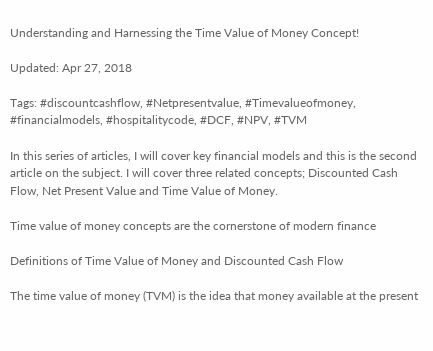Understanding and Harnessing the Time Value of Money Concept!

Updated: Apr 27, 2018

Tags: #discountcashflow, #Netpresentvalue, #Timevalueofmoney, #financialmodels, #hospitalitycode, #DCF, #NPV, #TVM

In this series of articles, I will cover key financial models and this is the second article on the subject. I will cover three related concepts; Discounted Cash Flow, Net Present Value and Time Value of Money.

Time value of money concepts are the cornerstone of modern finance

Definitions of Time Value of Money and Discounted Cash Flow

The time value of money (TVM) is the idea that money available at the present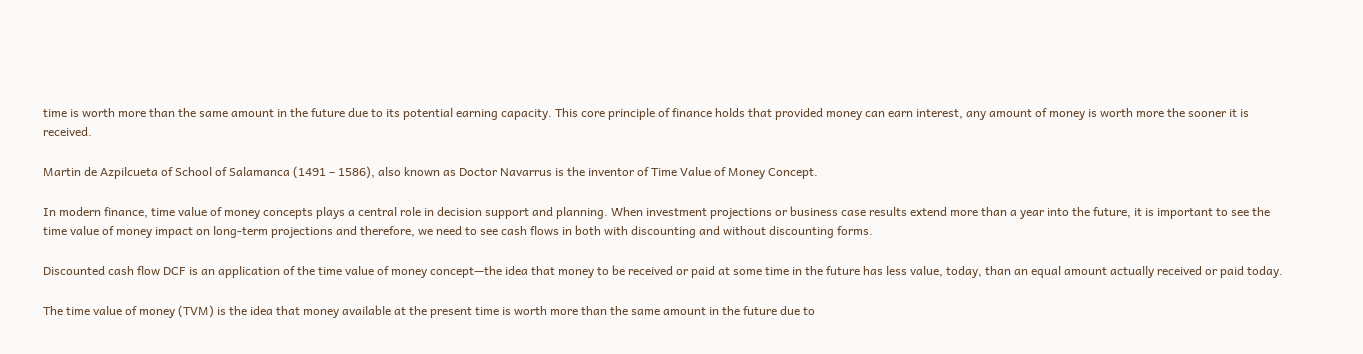time is worth more than the same amount in the future due to its potential earning capacity. This core principle of finance holds that provided money can earn interest, any amount of money is worth more the sooner it is received.

Martin de Azpilcueta of School of Salamanca (1491 – 1586), also known as Doctor Navarrus is the inventor of Time Value of Money Concept.

In modern finance, time value of money concepts plays a central role in decision support and planning. When investment projections or business case results extend more than a year into the future, it is important to see the time value of money impact on long-term projections and therefore, we need to see cash flows in both with discounting and without discounting forms.

Discounted cash flow DCF is an application of the time value of money concept—the idea that money to be received or paid at some time in the future has less value, today, than an equal amount actually received or paid today.

The time value of money (TVM) is the idea that money available at the present time is worth more than the same amount in the future due to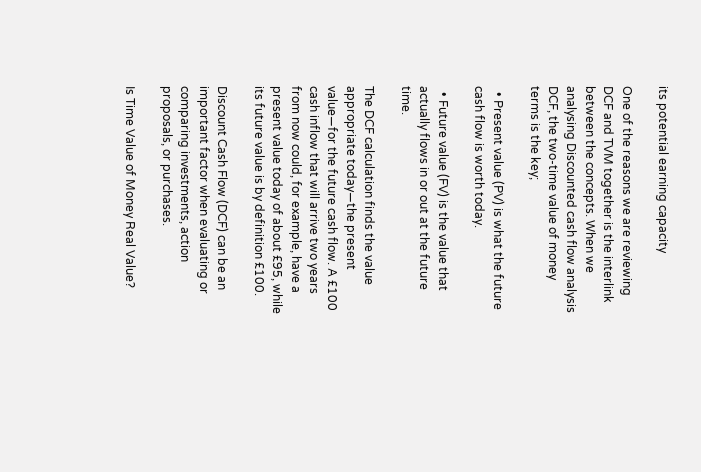its potential earning capacity

One of the reasons we are reviewing DCF and TVM together is the interlink between the concepts. When we analysing Discounted cash flow analysis DCF, the two-time value of money terms is the key;

  • Present value (PV) is what the future cash flow is worth today.

  • Future value (FV) is the value that actually flows in or out at the future time.

The DCF calculation finds the value appropriate today—the present value—for the future cash flow. A £100 cash inflow that will arrive two years from now could, for example, have a present value today of about £95, while its future value is by definition £100.

Discount Cash Flow (DCF) can be an important factor when evaluating or comparing investments, action proposals, or purchases.

Is Time Value of Money Real Value?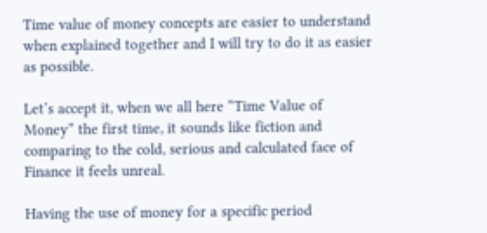Time value of money concepts are easier to understand when explained together and I will try to do it as easier as possible.

Let’s accept it, when we all here “Time Value of Money” the first time, it sounds like fiction and comparing to the cold, serious and calculated face of Finance it feels unreal.

Having the use of money for a specific period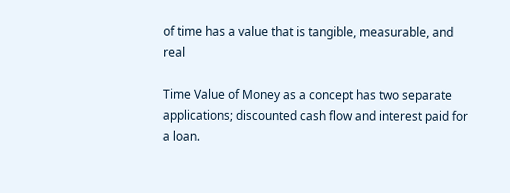of time has a value that is tangible, measurable, and real

Time Value of Money as a concept has two separate applications; discounted cash flow and interest paid for a loan.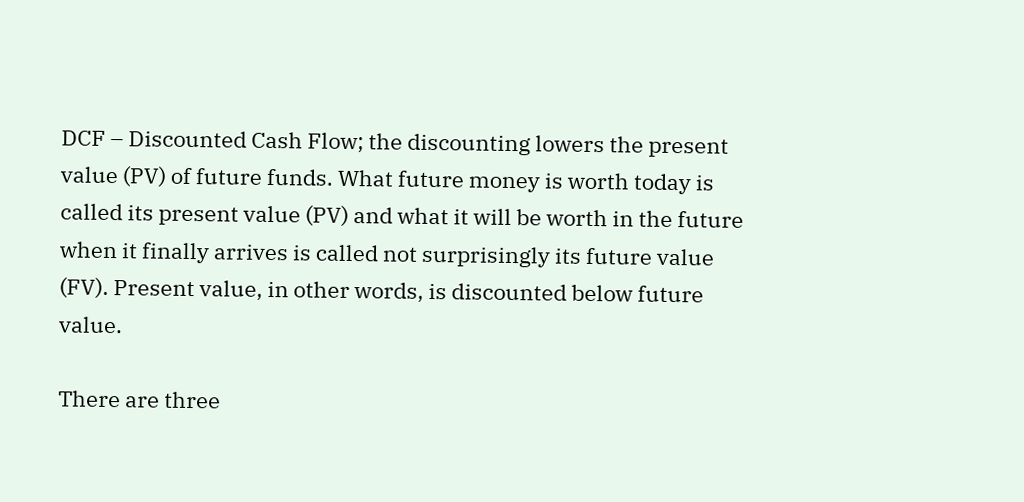DCF – Discounted Cash Flow; the discounting lowers the present value (PV) of future funds. What future money is worth today is called its present value (PV) and what it will be worth in the future when it finally arrives is called not surprisingly its future value (FV). Present value, in other words, is discounted below future value.

There are three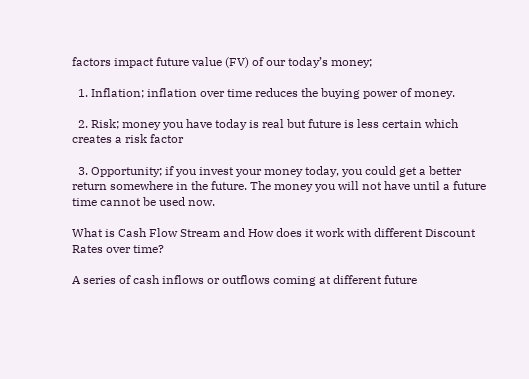factors impact future value (FV) of our today’s money;

  1. Inflation; inflation over time reduces the buying power of money.

  2. Risk; money you have today is real but future is less certain which creates a risk factor

  3. Opportunity; if you invest your money today, you could get a better return somewhere in the future. The money you will not have until a future time cannot be used now.

What is Cash Flow Stream and How does it work with different Discount Rates over time?

A series of cash inflows or outflows coming at different future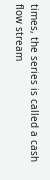times, the series is called a cash flow stream